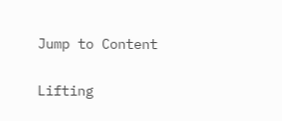Jump to Content

Lifting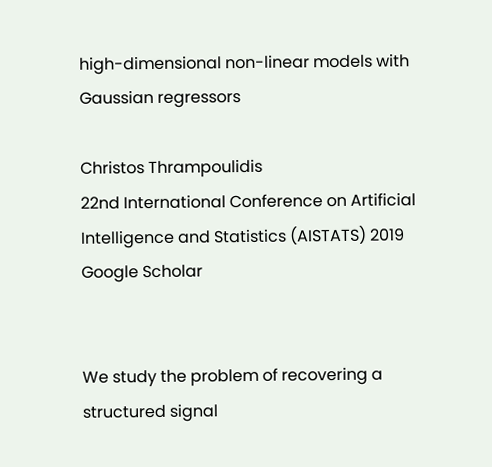high-dimensional non-linear models with Gaussian regressors

Christos Thrampoulidis
22nd International Conference on Artificial Intelligence and Statistics (AISTATS) 2019
Google Scholar


We study the problem of recovering a structured signal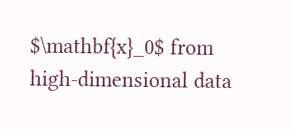$\mathbf{x}_0$ from high-dimensional data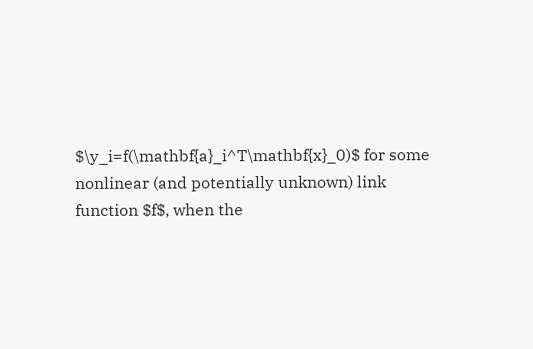$\y_i=f(\mathbf{a}_i^T\mathbf{x}_0)$ for some nonlinear (and potentially unknown) link function $f$, when the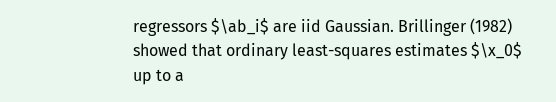regressors $\ab_i$ are iid Gaussian. Brillinger (1982) showed that ordinary least-squares estimates $\x_0$ up to a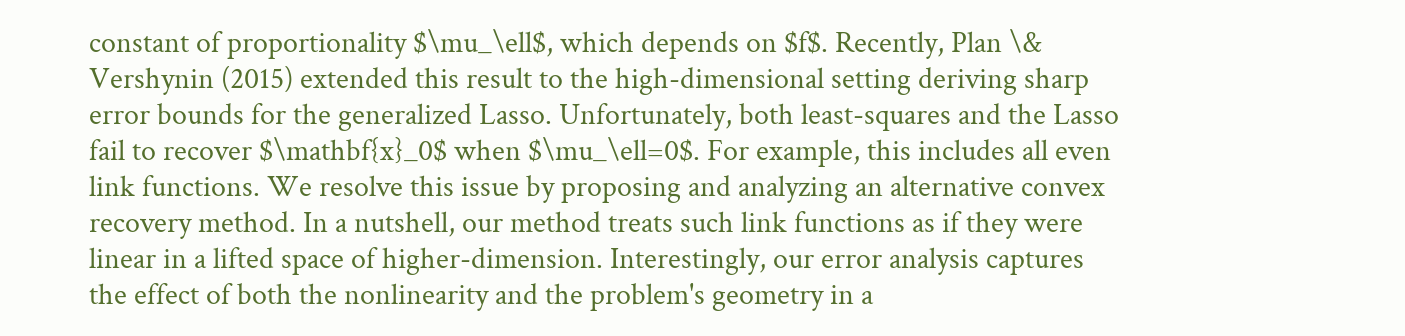constant of proportionality $\mu_\ell$, which depends on $f$. Recently, Plan \& Vershynin (2015) extended this result to the high-dimensional setting deriving sharp error bounds for the generalized Lasso. Unfortunately, both least-squares and the Lasso fail to recover $\mathbf{x}_0$ when $\mu_\ell=0$. For example, this includes all even link functions. We resolve this issue by proposing and analyzing an alternative convex recovery method. In a nutshell, our method treats such link functions as if they were linear in a lifted space of higher-dimension. Interestingly, our error analysis captures the effect of both the nonlinearity and the problem's geometry in a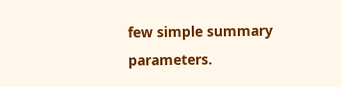few simple summary parameters.